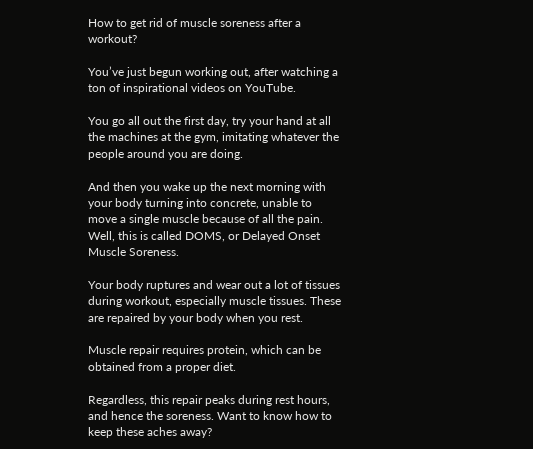How to get rid of muscle soreness after a workout?

You’ve just begun working out, after watching a ton of inspirational videos on YouTube.

You go all out the first day, try your hand at all the machines at the gym, imitating whatever the people around you are doing.

And then you wake up the next morning with your body turning into concrete, unable to move a single muscle because of all the pain. Well, this is called DOMS, or Delayed Onset Muscle Soreness.

Your body ruptures and wear out a lot of tissues during workout, especially muscle tissues. These are repaired by your body when you rest.

Muscle repair requires protein, which can be obtained from a proper diet.

Regardless, this repair peaks during rest hours, and hence the soreness. Want to know how to keep these aches away?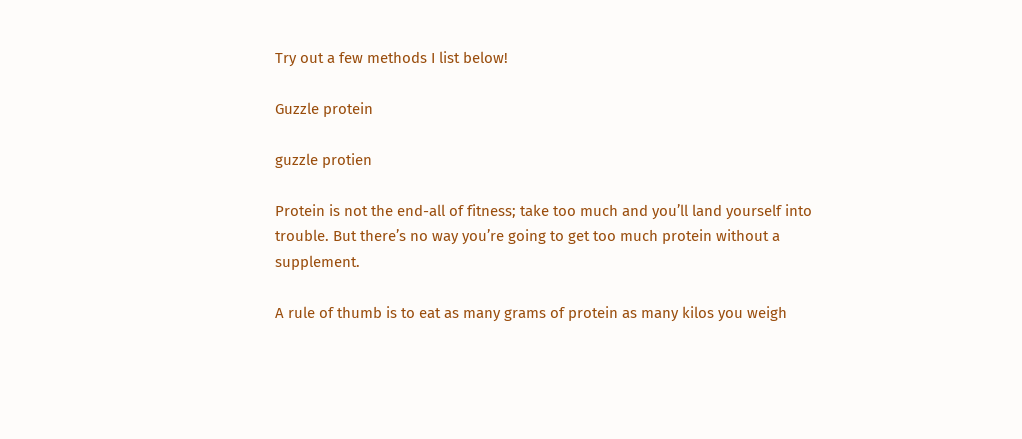Try out a few methods I list below!

Guzzle protein

guzzle protien

Protein is not the end-all of fitness; take too much and you’ll land yourself into trouble. But there’s no way you’re going to get too much protein without a supplement.

A rule of thumb is to eat as many grams of protein as many kilos you weigh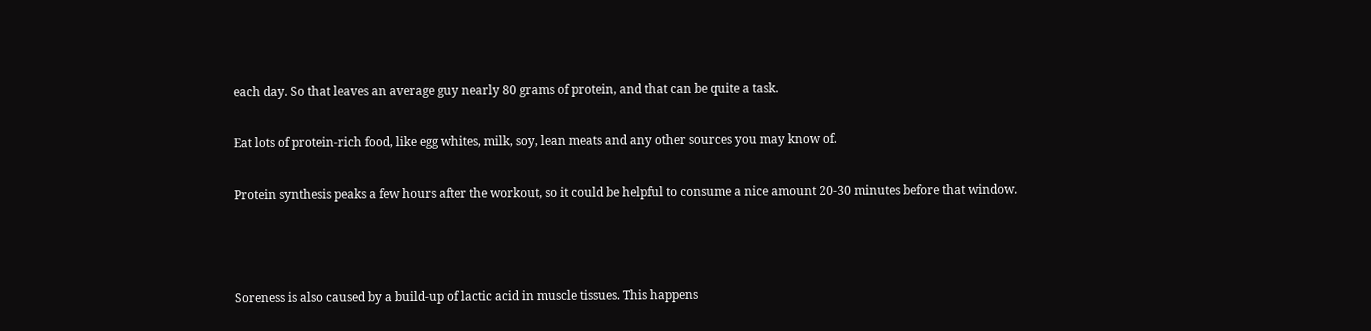each day. So that leaves an average guy nearly 80 grams of protein, and that can be quite a task.

Eat lots of protein-rich food, like egg whites, milk, soy, lean meats and any other sources you may know of.

Protein synthesis peaks a few hours after the workout, so it could be helpful to consume a nice amount 20-30 minutes before that window.



Soreness is also caused by a build-up of lactic acid in muscle tissues. This happens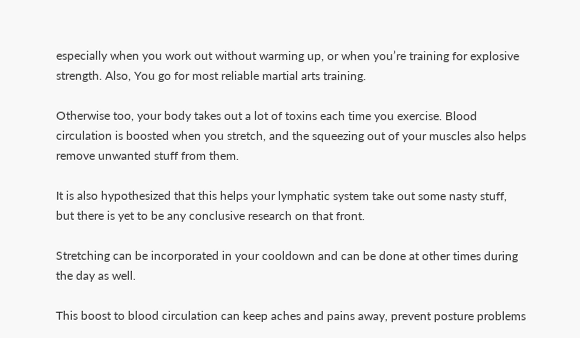especially when you work out without warming up, or when you’re training for explosive strength. Also, You go for most reliable martial arts training.

Otherwise too, your body takes out a lot of toxins each time you exercise. Blood circulation is boosted when you stretch, and the squeezing out of your muscles also helps remove unwanted stuff from them.

It is also hypothesized that this helps your lymphatic system take out some nasty stuff, but there is yet to be any conclusive research on that front.

Stretching can be incorporated in your cooldown and can be done at other times during the day as well.

This boost to blood circulation can keep aches and pains away, prevent posture problems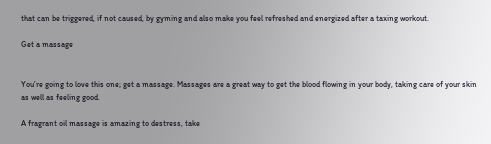that can be triggered, if not caused, by gyming and also make you feel refreshed and energized after a taxing workout.

Get a massage


You’re going to love this one; get a massage. Massages are a great way to get the blood flowing in your body, taking care of your skin as well as feeling good.

A fragrant oil massage is amazing to destress, take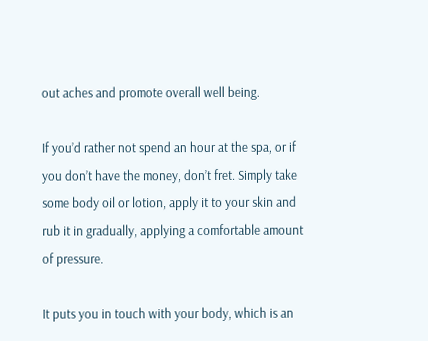out aches and promote overall well being.

If you’d rather not spend an hour at the spa, or if you don’t have the money, don’t fret. Simply take some body oil or lotion, apply it to your skin and rub it in gradually, applying a comfortable amount of pressure.

It puts you in touch with your body, which is an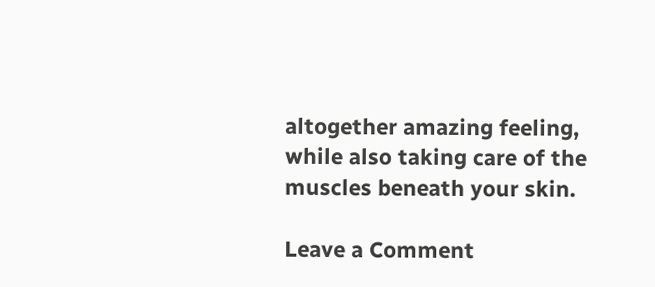altogether amazing feeling, while also taking care of the muscles beneath your skin.

Leave a Comment